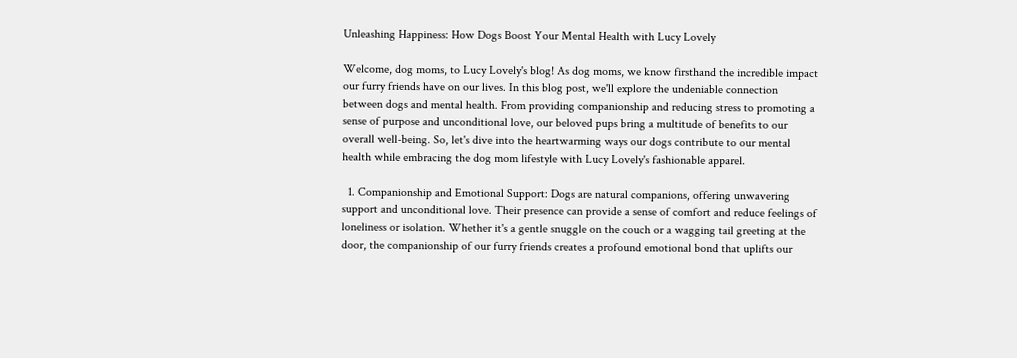Unleashing Happiness: How Dogs Boost Your Mental Health with Lucy Lovely

Welcome, dog moms, to Lucy Lovely's blog! As dog moms, we know firsthand the incredible impact our furry friends have on our lives. In this blog post, we'll explore the undeniable connection between dogs and mental health. From providing companionship and reducing stress to promoting a sense of purpose and unconditional love, our beloved pups bring a multitude of benefits to our overall well-being. So, let's dive into the heartwarming ways our dogs contribute to our mental health while embracing the dog mom lifestyle with Lucy Lovely's fashionable apparel.

  1. Companionship and Emotional Support: Dogs are natural companions, offering unwavering support and unconditional love. Their presence can provide a sense of comfort and reduce feelings of loneliness or isolation. Whether it's a gentle snuggle on the couch or a wagging tail greeting at the door, the companionship of our furry friends creates a profound emotional bond that uplifts our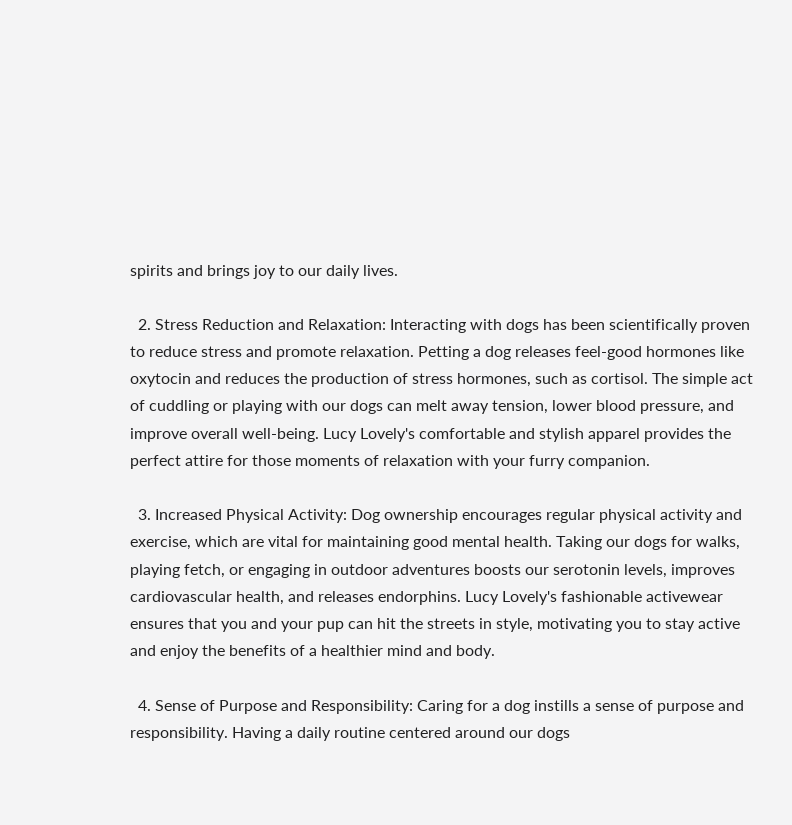spirits and brings joy to our daily lives.

  2. Stress Reduction and Relaxation: Interacting with dogs has been scientifically proven to reduce stress and promote relaxation. Petting a dog releases feel-good hormones like oxytocin and reduces the production of stress hormones, such as cortisol. The simple act of cuddling or playing with our dogs can melt away tension, lower blood pressure, and improve overall well-being. Lucy Lovely's comfortable and stylish apparel provides the perfect attire for those moments of relaxation with your furry companion.

  3. Increased Physical Activity: Dog ownership encourages regular physical activity and exercise, which are vital for maintaining good mental health. Taking our dogs for walks, playing fetch, or engaging in outdoor adventures boosts our serotonin levels, improves cardiovascular health, and releases endorphins. Lucy Lovely's fashionable activewear ensures that you and your pup can hit the streets in style, motivating you to stay active and enjoy the benefits of a healthier mind and body.

  4. Sense of Purpose and Responsibility: Caring for a dog instills a sense of purpose and responsibility. Having a daily routine centered around our dogs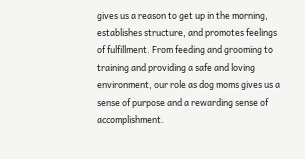gives us a reason to get up in the morning, establishes structure, and promotes feelings of fulfillment. From feeding and grooming to training and providing a safe and loving environment, our role as dog moms gives us a sense of purpose and a rewarding sense of accomplishment.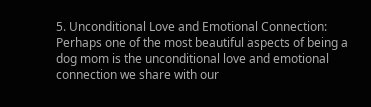5. Unconditional Love and Emotional Connection: Perhaps one of the most beautiful aspects of being a dog mom is the unconditional love and emotional connection we share with our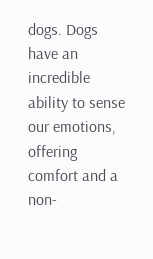dogs. Dogs have an incredible ability to sense our emotions, offering comfort and a non-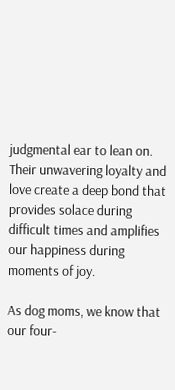judgmental ear to lean on. Their unwavering loyalty and love create a deep bond that provides solace during difficult times and amplifies our happiness during moments of joy.

As dog moms, we know that our four-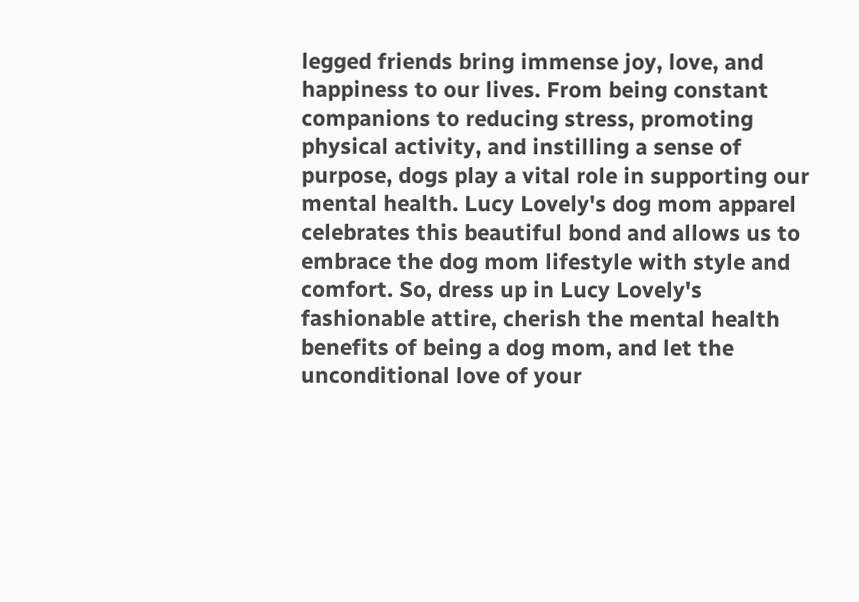legged friends bring immense joy, love, and happiness to our lives. From being constant companions to reducing stress, promoting physical activity, and instilling a sense of purpose, dogs play a vital role in supporting our mental health. Lucy Lovely's dog mom apparel celebrates this beautiful bond and allows us to embrace the dog mom lifestyle with style and comfort. So, dress up in Lucy Lovely's fashionable attire, cherish the mental health benefits of being a dog mom, and let the unconditional love of your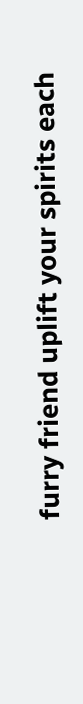furry friend uplift your spirits each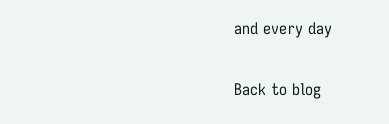and every day

Back to blog